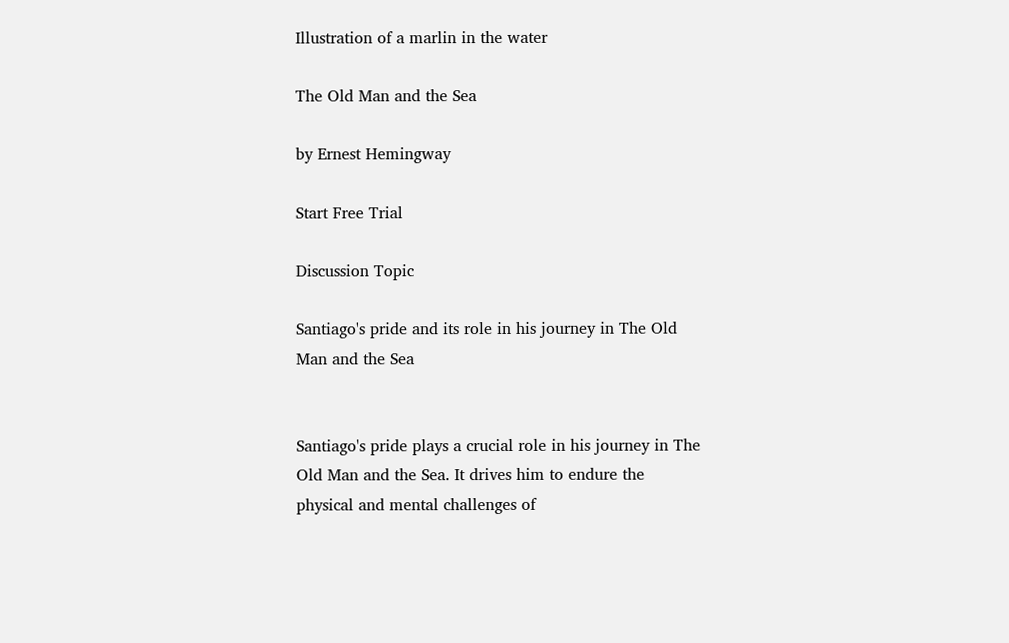Illustration of a marlin in the water

The Old Man and the Sea

by Ernest Hemingway

Start Free Trial

Discussion Topic

Santiago's pride and its role in his journey in The Old Man and the Sea


Santiago's pride plays a crucial role in his journey in The Old Man and the Sea. It drives him to endure the physical and mental challenges of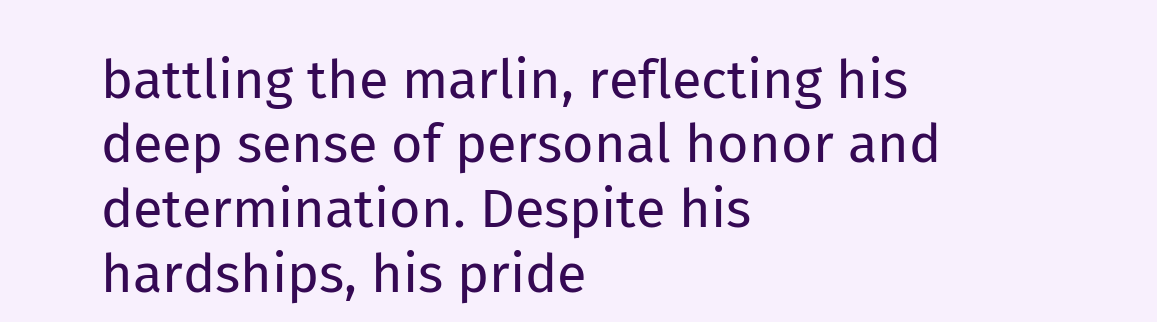battling the marlin, reflecting his deep sense of personal honor and determination. Despite his hardships, his pride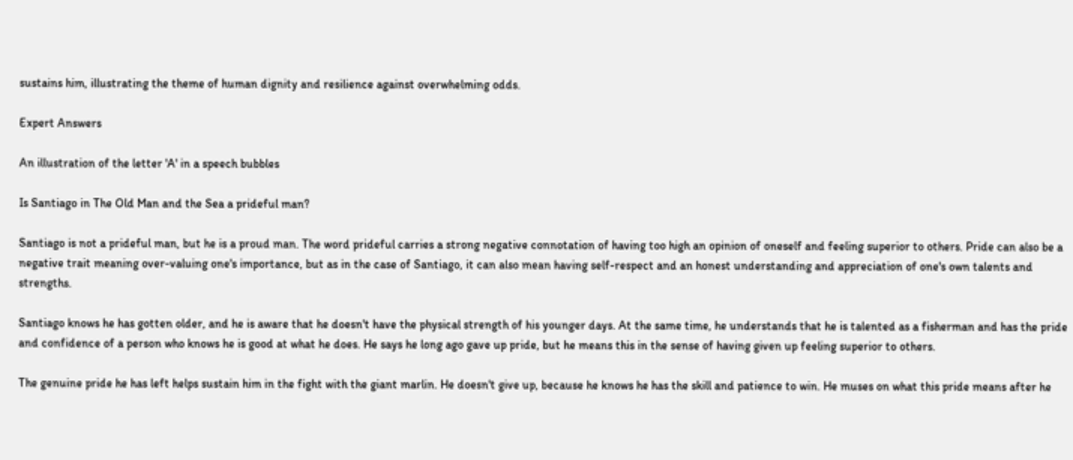sustains him, illustrating the theme of human dignity and resilience against overwhelming odds.

Expert Answers

An illustration of the letter 'A' in a speech bubbles

Is Santiago in The Old Man and the Sea a prideful man?

Santiago is not a prideful man, but he is a proud man. The word prideful carries a strong negative connotation of having too high an opinion of oneself and feeling superior to others. Pride can also be a negative trait meaning over-valuing one's importance, but as in the case of Santiago, it can also mean having self-respect and an honest understanding and appreciation of one's own talents and strengths.

Santiago knows he has gotten older, and he is aware that he doesn't have the physical strength of his younger days. At the same time, he understands that he is talented as a fisherman and has the pride and confidence of a person who knows he is good at what he does. He says he long ago gave up pride, but he means this in the sense of having given up feeling superior to others.

The genuine pride he has left helps sustain him in the fight with the giant marlin. He doesn't give up, because he knows he has the skill and patience to win. He muses on what this pride means after he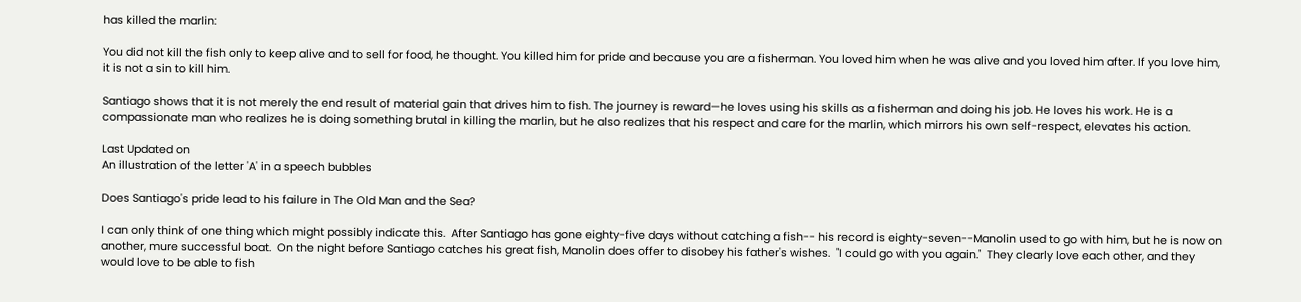has killed the marlin:

You did not kill the fish only to keep alive and to sell for food, he thought. You killed him for pride and because you are a fisherman. You loved him when he was alive and you loved him after. If you love him, it is not a sin to kill him.

Santiago shows that it is not merely the end result of material gain that drives him to fish. The journey is reward—he loves using his skills as a fisherman and doing his job. He loves his work. He is a compassionate man who realizes he is doing something brutal in killing the marlin, but he also realizes that his respect and care for the marlin, which mirrors his own self-respect, elevates his action.

Last Updated on
An illustration of the letter 'A' in a speech bubbles

Does Santiago's pride lead to his failure in The Old Man and the Sea?

I can only think of one thing which might possibly indicate this.  After Santiago has gone eighty-five days without catching a fish-- his record is eighty-seven--Manolin used to go with him, but he is now on another, mure successful boat.  On the night before Santiago catches his great fish, Manolin does offer to disobey his father's wishes.  "I could go with you again."  They clearly love each other, and they would love to be able to fish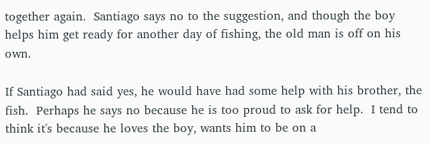together again.  Santiago says no to the suggestion, and though the boy helps him get ready for another day of fishing, the old man is off on his own.

If Santiago had said yes, he would have had some help with his brother, the fish.  Perhaps he says no because he is too proud to ask for help.  I tend to think it's because he loves the boy, wants him to be on a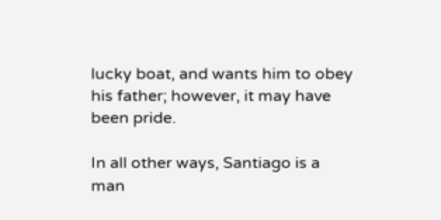lucky boat, and wants him to obey his father; however, it may have been pride.

In all other ways, Santiago is a man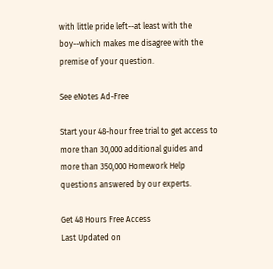with little pride left--at least with the boy--which makes me disagree with the premise of your question.

See eNotes Ad-Free

Start your 48-hour free trial to get access to more than 30,000 additional guides and more than 350,000 Homework Help questions answered by our experts.

Get 48 Hours Free Access
Last Updated on